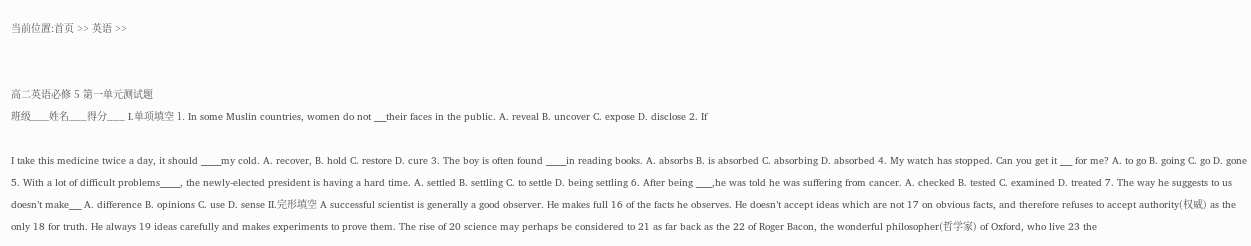当前位置:首页 >> 英语 >>


高二英语必修 5 第一单元测试题
班级___姓名___得分___ I.单项填空 1. In some Muslin countries, women do not ___their faces in the public. A. reveal B. uncover C. expose D. disclose 2. If

I take this medicine twice a day, it should _____my cold. A. recover, B. hold C. restore D. cure 3. The boy is often found _____in reading books. A. absorbs B. is absorbed C. absorbing D. absorbed 4. My watch has stopped. Can you get it ___ for me? A. to go B. going C. go D. gone 5. With a lot of difficult problems_____, the newly-elected president is having a hard time. A. settled B. settling C. to settle D. being settling 6. After being ____,he was told he was suffering from cancer. A. checked B. tested C. examined D. treated 7. The way he suggests to us doesn’t make___ A. difference B. opinions C. use D. sense II.完形填空 A successful scientist is generally a good observer. He makes full 16 of the facts he observes. He doesn’t accept ideas which are not 17 on obvious facts, and therefore refuses to accept authority(权威) as the only 18 for truth. He always 19 ideas carefully and makes experiments to prove them. The rise of 20 science may perhaps be considered to 21 as far back as the 22 of Roger Bacon, the wonderful philosopher(哲学家) of Oxford, who live 23 the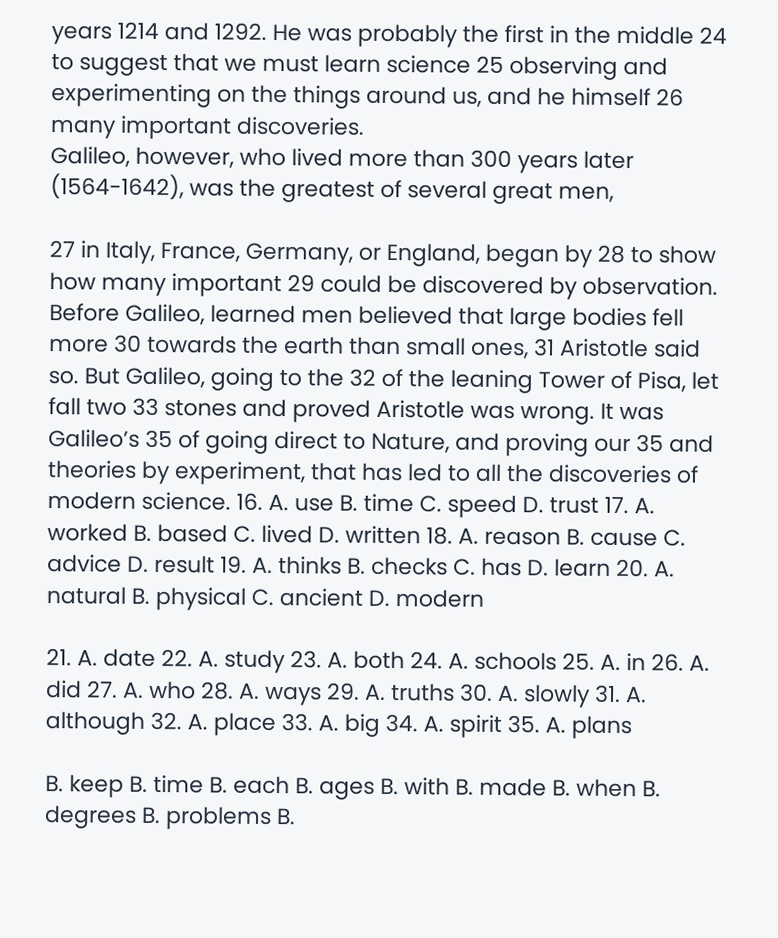years 1214 and 1292. He was probably the first in the middle 24 to suggest that we must learn science 25 observing and experimenting on the things around us, and he himself 26 many important discoveries.
Galileo, however, who lived more than 300 years later (1564-1642), was the greatest of several great men,

27 in Italy, France, Germany, or England, began by 28 to show how many important 29 could be discovered by observation. Before Galileo, learned men believed that large bodies fell more 30 towards the earth than small ones, 31 Aristotle said so. But Galileo, going to the 32 of the leaning Tower of Pisa, let fall two 33 stones and proved Aristotle was wrong. It was Galileo’s 35 of going direct to Nature, and proving our 35 and theories by experiment, that has led to all the discoveries of modern science. 16. A. use B. time C. speed D. trust 17. A. worked B. based C. lived D. written 18. A. reason B. cause C. advice D. result 19. A. thinks B. checks C. has D. learn 20. A. natural B. physical C. ancient D. modern

21. A. date 22. A. study 23. A. both 24. A. schools 25. A. in 26. A. did 27. A. who 28. A. ways 29. A. truths 30. A. slowly 31. A. although 32. A. place 33. A. big 34. A. spirit 35. A. plans

B. keep B. time B. each B. ages B. with B. made B. when B. degrees B. problems B.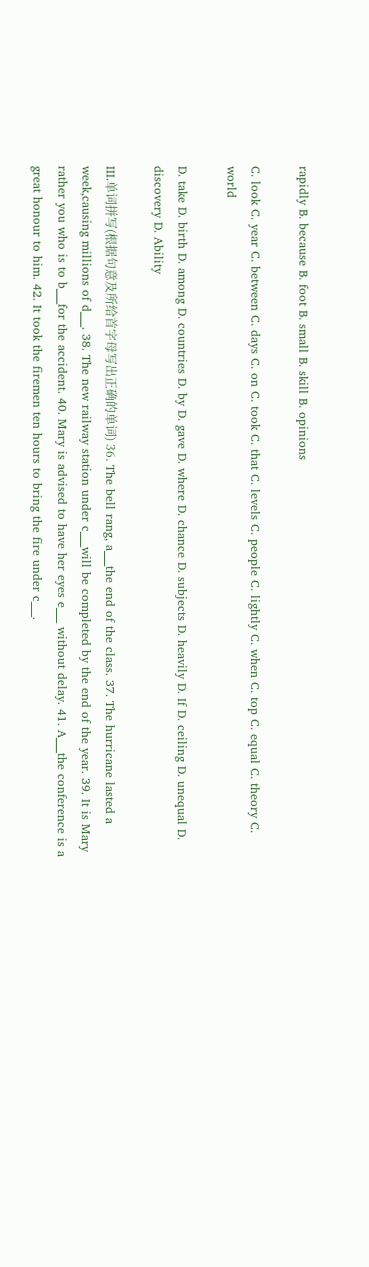rapidly B. because B. foot B. small B. skill B. opinions

C. look C. year C. between C. days C. on C. took C. that C. levels C. people C. lightly C. when C. top C. equal C. theory C. world

D. take D. birth D. among D. countries D. by D. gave D. where D. chance D. subjects D. heavily D. If D. ceiling D. unequal D. discovery D. Ability

III.单词拼写(根据句意及所给首字母写出正确的单词) 36. The bell rang, a___the end of the class. 37. The hurricane lasted a week,causing millions of d___. 38. The new railway station under c___will be completed by the end of the year. 39. It is Mary rather you who is to b___for the accident. 40. Mary is advised to have her eyes e___ without delay. 41. A___the conference is a great honour to him. 42. It took the firemen ten hours to bring the fire under c___.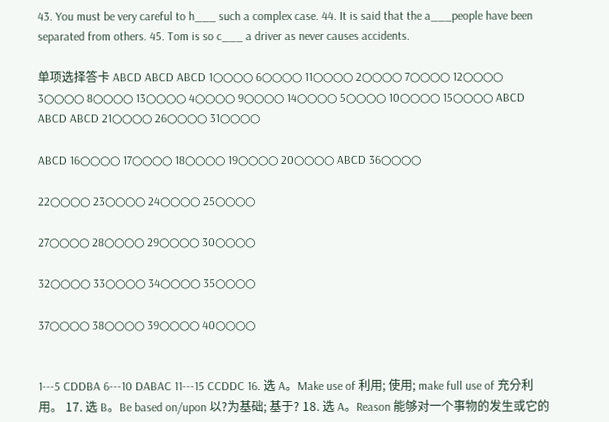43. You must be very careful to h___ such a complex case. 44. It is said that the a___people have been separated from others. 45. Tom is so c___ a driver as never causes accidents.

单项选择答卡 ABCD ABCD ABCD 1○○○○ 6○○○○ 11○○○○ 2○○○○ 7○○○○ 12○○○○ 3○○○○ 8○○○○ 13○○○○ 4○○○○ 9○○○○ 14○○○○ 5○○○○ 10○○○○ 15○○○○ ABCD ABCD ABCD 21○○○○ 26○○○○ 31○○○○

ABCD 16○○○○ 17○○○○ 18○○○○ 19○○○○ 20○○○○ ABCD 36○○○○

22○○○○ 23○○○○ 24○○○○ 25○○○○

27○○○○ 28○○○○ 29○○○○ 30○○○○

32○○○○ 33○○○○ 34○○○○ 35○○○○

37○○○○ 38○○○○ 39○○○○ 40○○○○


1---5 CDDBA 6---10 DABAC 11---15 CCDDC 16. 选 A。Make use of 利用; 使用; make full use of 充分利用。 17. 选 B。Be based on/upon 以?为基础; 基于? 18. 选 A。Reason 能够对一个事物的发生或它的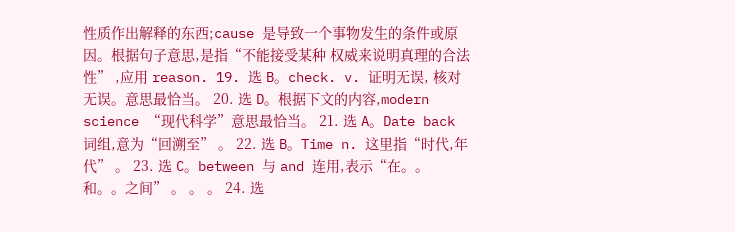性质作出解释的东西;cause 是导致一个事物发生的条件或原因。根据句子意思,是指“不能接受某种 权威来说明真理的合法性” ,应用 reason. 19. 选 B。check. v. 证明无误, 核对无误。意思最恰当。 20. 选 D。根据下文的内容,modern science “现代科学”意思最恰当。 21. 选 A。Date back 词组,意为“回溯至” 。 22. 选 B。Time n. 这里指“时代,年代” 。 23. 选 C。between 与 and 连用,表示“在。。和。。之间” 。 。 。 24. 选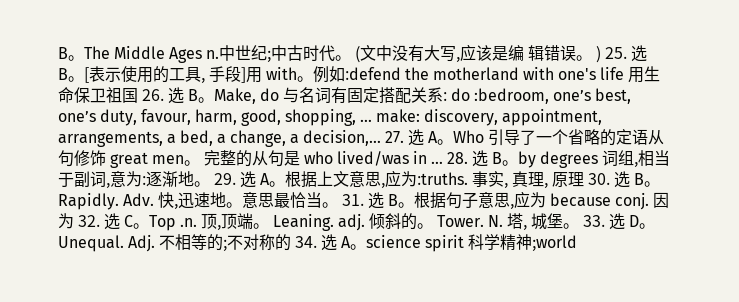B。The Middle Ages n.中世纪;中古时代。 (文中没有大写,应该是编 辑错误。 ) 25. 选 B。[表示使用的工具, 手段]用 with。例如:defend the motherland with one's life 用生命保卫祖国 26. 选 B。Make, do 与名词有固定搭配关系: do :bedroom, one’s best, one’s duty, favour, harm, good, shopping, … make: discovery, appointment, arrangements, a bed, a change, a decision,… 27. 选 A。Who 引导了一个省略的定语从句修饰 great men。 完整的从句是 who lived/was in … 28. 选 B。by degrees 词组,相当于副词,意为:逐渐地。 29. 选 A。根据上文意思,应为:truths. 事实, 真理, 原理 30. 选 B。Rapidly. Adv. 快,迅速地。意思最恰当。 31. 选 B。根据句子意思,应为 because conj. 因为 32. 选 C。Top .n. 顶,顶端。 Leaning. adj. 倾斜的。 Tower. N. 塔, 城堡。 33. 选 D。Unequal. Adj. 不相等的;不对称的 34. 选 A。science spirit 科学精神;world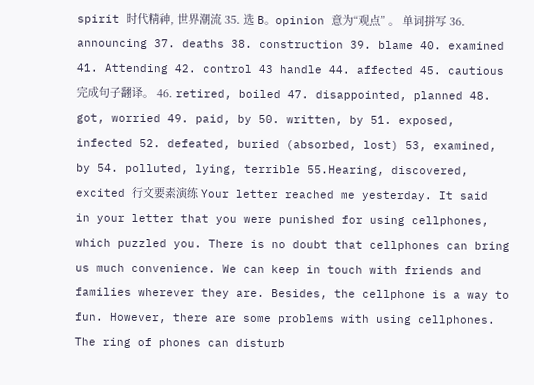spirit 时代精神, 世界潮流 35. 选 B。opinion 意为“观点” 。 单词拼写 36. announcing 37. deaths 38. construction 39. blame 40. examined 41. Attending 42. control 43 handle 44. affected 45. cautious 完成句子翻译。 46. retired, boiled 47. disappointed, planned 48. got, worried 49. paid, by 50. written, by 51. exposed, infected 52. defeated, buried (absorbed, lost) 53, examined, by 54. polluted, lying, terrible 55.Hearing, discovered, excited 行文要素演练 Your letter reached me yesterday. It said in your letter that you were punished for using cellphones, which puzzled you. There is no doubt that cellphones can bring us much convenience. We can keep in touch with friends and families wherever they are. Besides, the cellphone is a way to fun. However, there are some problems with using cellphones. The ring of phones can disturb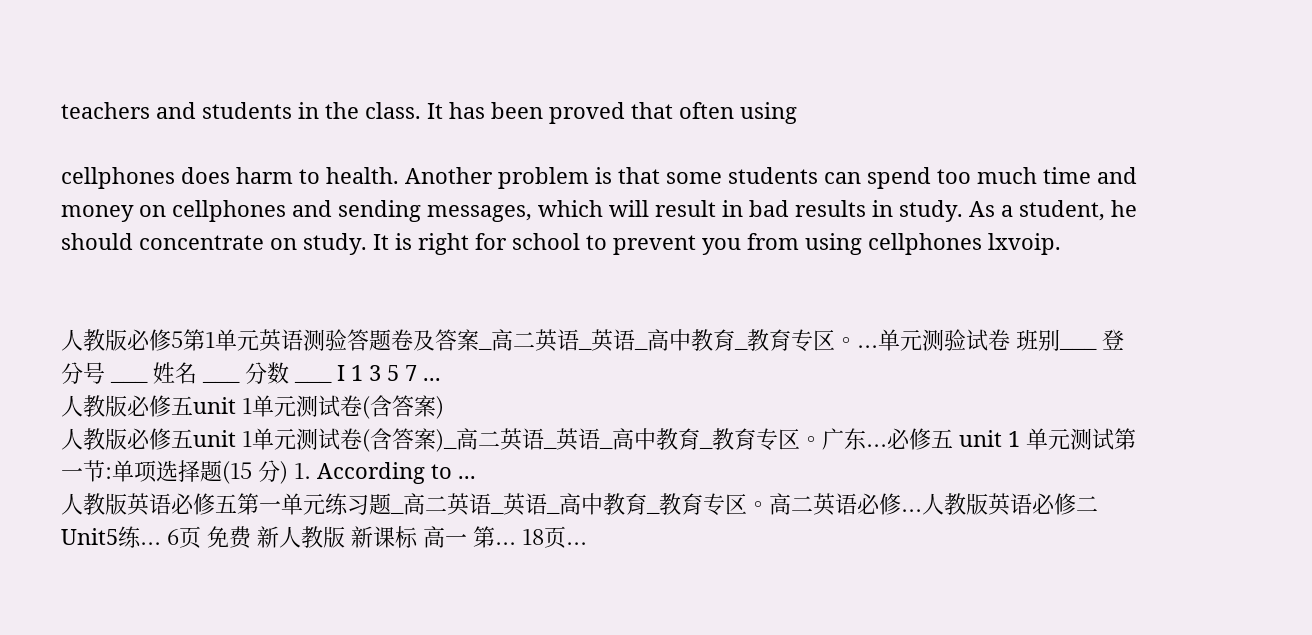teachers and students in the class. It has been proved that often using

cellphones does harm to health. Another problem is that some students can spend too much time and money on cellphones and sending messages, which will result in bad results in study. As a student, he should concentrate on study. It is right for school to prevent you from using cellphones lxvoip.


人教版必修5第1单元英语测验答题卷及答案_高二英语_英语_高中教育_教育专区。...单元测验试卷 班别___ 登分号 ___ 姓名 ___ 分数 ___ I 1 3 5 7 ...
人教版必修五unit 1单元测试卷(含答案)
人教版必修五unit 1单元测试卷(含答案)_高二英语_英语_高中教育_教育专区。广东...必修五 unit 1 单元测试第一节:单项选择题(15 分) 1. According to ...
人教版英语必修五第一单元练习题_高二英语_英语_高中教育_教育专区。高二英语必修...人教版英语必修二Unit5练... 6页 免费 新人教版 新课标 高一 第... 18页...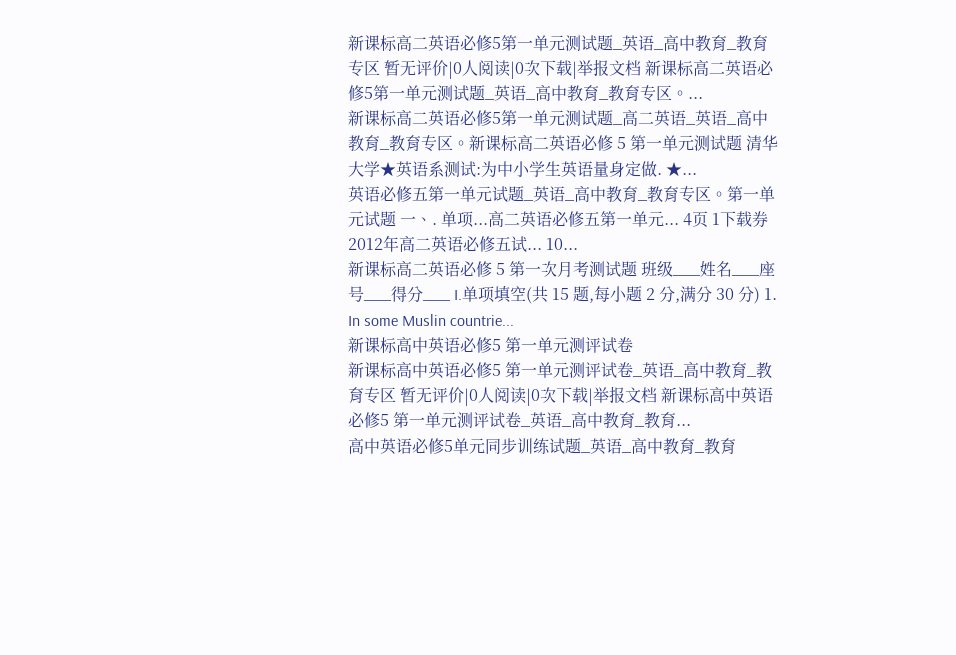新课标高二英语必修5第一单元测试题_英语_高中教育_教育专区 暂无评价|0人阅读|0次下载|举报文档 新课标高二英语必修5第一单元测试题_英语_高中教育_教育专区。...
新课标高二英语必修5第一单元测试题_高二英语_英语_高中教育_教育专区。新课标高二英语必修 5 第一单元测试题 清华大学★英语系测试:为中小学生英语量身定做. ★...
英语必修五第一单元试题_英语_高中教育_教育专区。第一单元试题 一、. 单项...高二英语必修五第一单元... 4页 1下载券 2012年高二英语必修五试... 10...
新课标高二英语必修 5 第一次月考测试题 班级___姓名___座号___得分___ I.单项填空(共 15 题,每小题 2 分,满分 30 分) 1. In some Muslin countrie...
新课标高中英语必修5 第一单元测评试卷
新课标高中英语必修5 第一单元测评试卷_英语_高中教育_教育专区 暂无评价|0人阅读|0次下载|举报文档 新课标高中英语必修5 第一单元测评试卷_英语_高中教育_教育...
高中英语必修5单元同步训练试题_英语_高中教育_教育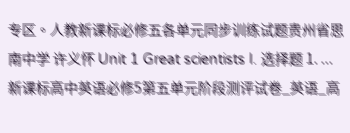专区。人教新课标必修五各单元同步训练试题贵州省思南中学 许义怀 Unit 1 Great scientists I. 选择题 1. ...
新课标高中英语必修5第五单元阶段测评试卷_英语_高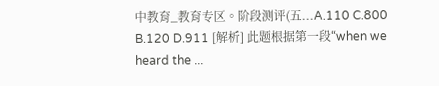中教育_教育专区。阶段测评(五...A.110 C.800 B.120 D.911 [解析] 此题根据第一段“when we heard the ...